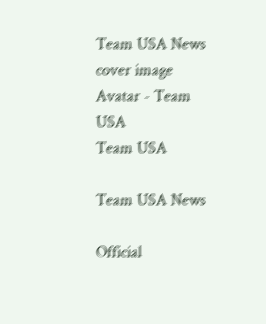Team USA News cover image
Avatar - Team USA
Team USA

Team USA News

Official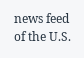news feed of the U.S.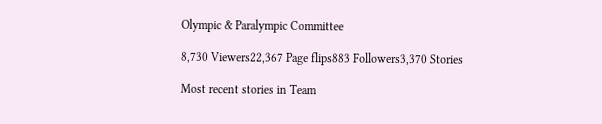Olympic & Paralympic Committee

8,730 Viewers22,367 Page flips883 Followers3,370 Stories

Most recent stories in Team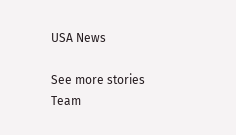USA News

See more stories
Team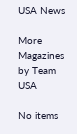USA News

More Magazines by Team USA

No items